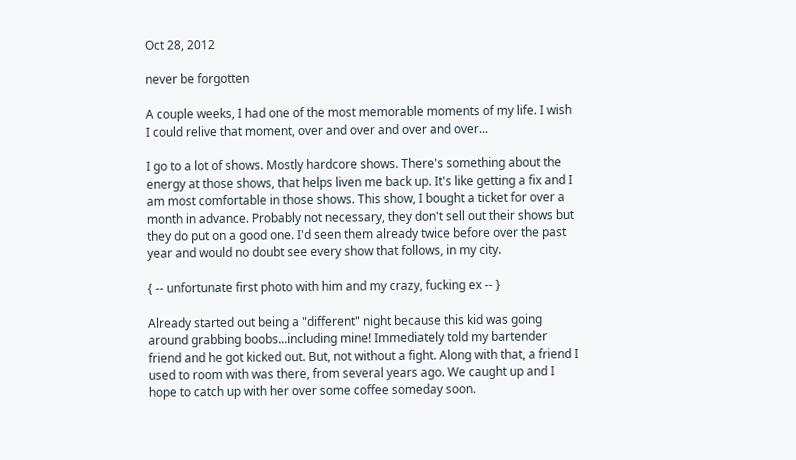Oct 28, 2012

never be forgotten

A couple weeks, I had one of the most memorable moments of my life. I wish I could relive that moment, over and over and over and over...

I go to a lot of shows. Mostly hardcore shows. There's something about the energy at those shows, that helps liven me back up. It's like getting a fix and I am most comfortable in those shows. This show, I bought a ticket for over a month in advance. Probably not necessary, they don't sell out their shows but they do put on a good one. I'd seen them already twice before over the past year and would no doubt see every show that follows, in my city.

{ -- unfortunate first photo with him and my crazy, fucking ex -- }

Already started out being a "different" night because this kid was going around grabbing boobs...including mine! Immediately told my bartender friend and he got kicked out. But, not without a fight. Along with that, a friend I used to room with was there, from several years ago. We caught up and I hope to catch up with her over some coffee someday soon.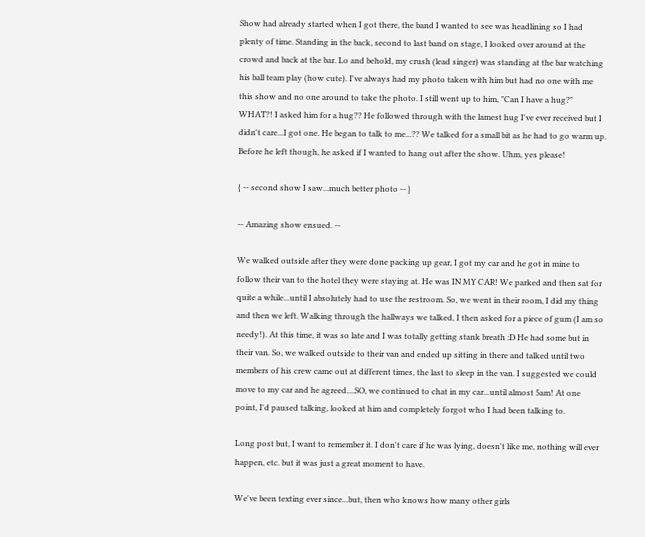Show had already started when I got there, the band I wanted to see was headlining so I had plenty of time. Standing in the back, second to last band on stage, I looked over around at the crowd and back at the bar. Lo and behold, my crush (lead singer) was standing at the bar watching his ball team play (how cute). I've always had my photo taken with him but had no one with me this show and no one around to take the photo. I still went up to him, "Can I have a hug?" WHAT?! I asked him for a hug?? He followed through with the lamest hug I've ever received but I didn't care...I got one. He began to talk to me...?? We talked for a small bit as he had to go warm up. Before he left though, he asked if I wanted to hang out after the show. Uhm, yes please!

{ -- second show I saw...much better photo -- }

-- Amazing show ensued. --

We walked outside after they were done packing up gear, I got my car and he got in mine to follow their van to the hotel they were staying at. He was IN MY CAR! We parked and then sat for quite a while...until I absolutely had to use the restroom. So, we went in their room, I did my thing and then we left. Walking through the hallways we talked, I then asked for a piece of gum (I am so needy!). At this time, it was so late and I was totally getting stank breath :D He had some but in their van. So, we walked outside to their van and ended up sitting in there and talked until two members of his crew came out at different times, the last to sleep in the van. I suggested we could move to my car and he agreed....SO, we continued to chat in my car...until almost 5am! At one point, I'd paused talking, looked at him and completely forgot who I had been talking to.

Long post but, I want to remember it. I don't care if he was lying, doesn't like me, nothing will ever happen, etc. but it was just a great moment to have.

We've been texting ever since...but, then who knows how many other girls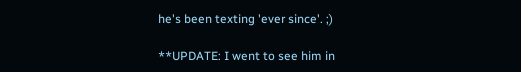he's been texting 'ever since'. ;)

**UPDATE: I went to see him in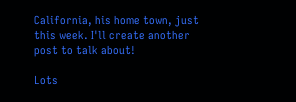California, his home town, just this week. I'll create another post to talk about!

Lots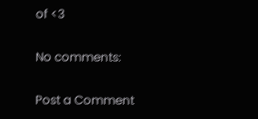of <3

No comments:

Post a Comment